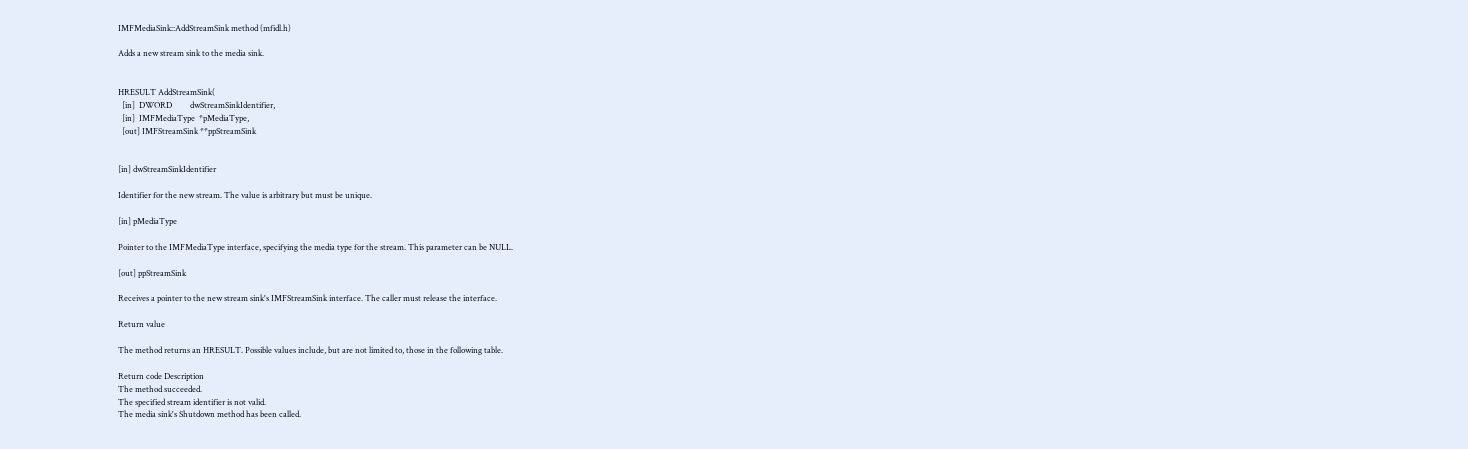IMFMediaSink::AddStreamSink method (mfidl.h)

Adds a new stream sink to the media sink.


HRESULT AddStreamSink(
  [in]  DWORD         dwStreamSinkIdentifier,
  [in]  IMFMediaType  *pMediaType,
  [out] IMFStreamSink **ppStreamSink


[in] dwStreamSinkIdentifier

Identifier for the new stream. The value is arbitrary but must be unique.

[in] pMediaType

Pointer to the IMFMediaType interface, specifying the media type for the stream. This parameter can be NULL.

[out] ppStreamSink

Receives a pointer to the new stream sink's IMFStreamSink interface. The caller must release the interface.

Return value

The method returns an HRESULT. Possible values include, but are not limited to, those in the following table.

Return code Description
The method succeeded.
The specified stream identifier is not valid.
The media sink's Shutdown method has been called.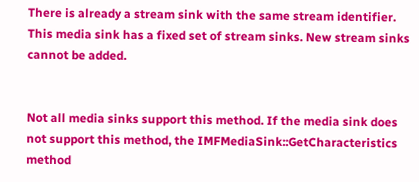There is already a stream sink with the same stream identifier.
This media sink has a fixed set of stream sinks. New stream sinks cannot be added.


Not all media sinks support this method. If the media sink does not support this method, the IMFMediaSink::GetCharacteristics method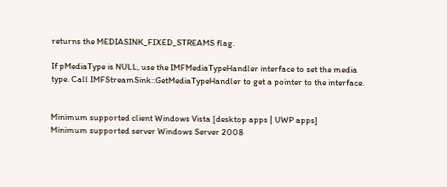returns the MEDIASINK_FIXED_STREAMS flag.

If pMediaType is NULL, use the IMFMediaTypeHandler interface to set the media type. Call IMFStreamSink::GetMediaTypeHandler to get a pointer to the interface.


Minimum supported client Windows Vista [desktop apps | UWP apps]
Minimum supported server Windows Server 2008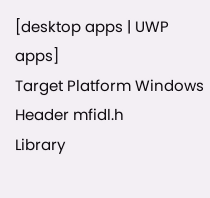[desktop apps | UWP apps]
Target Platform Windows
Header mfidl.h
Library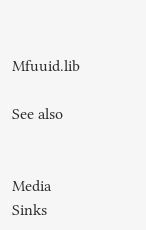Mfuuid.lib

See also


Media Sinks